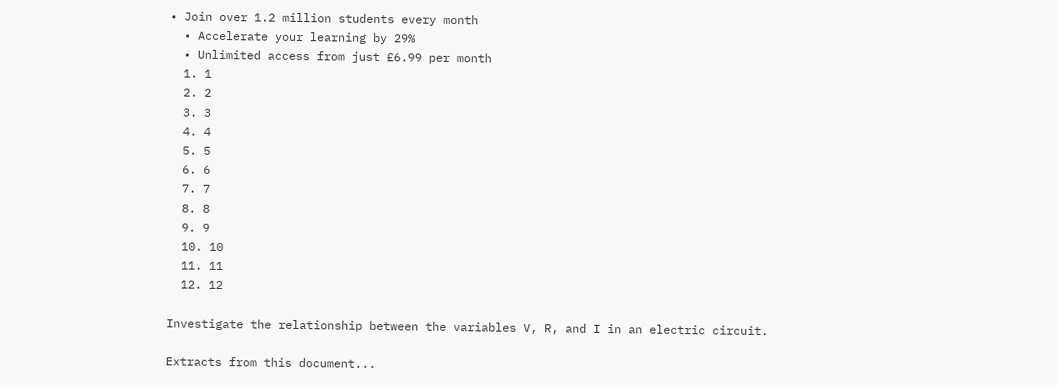• Join over 1.2 million students every month
  • Accelerate your learning by 29%
  • Unlimited access from just £6.99 per month
  1. 1
  2. 2
  3. 3
  4. 4
  5. 5
  6. 6
  7. 7
  8. 8
  9. 9
  10. 10
  11. 11
  12. 12

Investigate the relationship between the variables V, R, and I in an electric circuit.

Extracts from this document...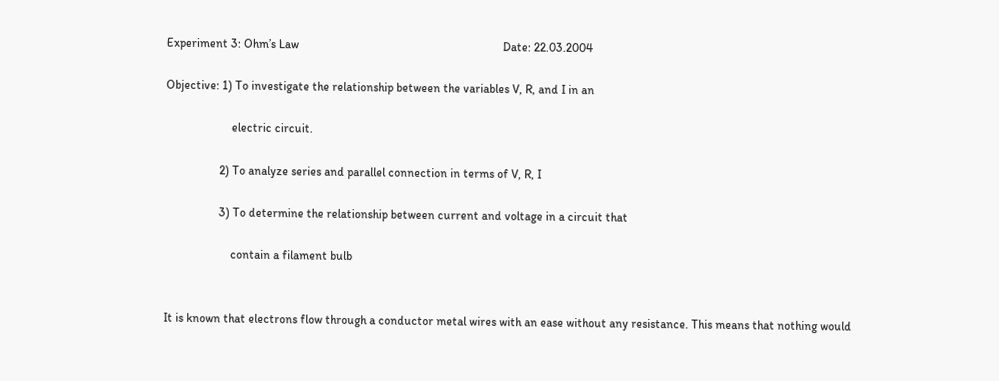Experiment 3: Ohm’s Law                                                                    Date: 22.03.2004

Objective: 1) To investigate the relationship between the variables V, R, and I in an

                      electric circuit.

                  2) To analyze series and parallel connection in terms of V, R, I

                  3) To determine the relationship between current and voltage in a circuit that

                      contain a filament bulb


It is known that electrons flow through a conductor metal wires with an ease without any resistance. This means that nothing would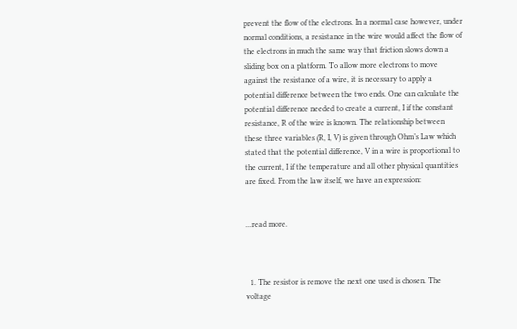prevent the flow of the electrons. In a normal case however, under normal conditions, a resistance in the wire would affect the flow of the electrons in much the same way that friction slows down a sliding box on a platform. To allow more electrons to move against the resistance of a wire, it is necessary to apply a potential difference between the two ends. One can calculate the potential difference needed to create a current, I if the constant resistance, R of the wire is known. The relationship between these three variables (R, I, V) is given through Ohm’s Law which stated that the potential difference, V in a wire is proportional to the current, I if the temperature and all other physical quantities are fixed. From the law itself, we have an expression:


...read more.



  1. The resistor is remove the next one used is chosen. The voltage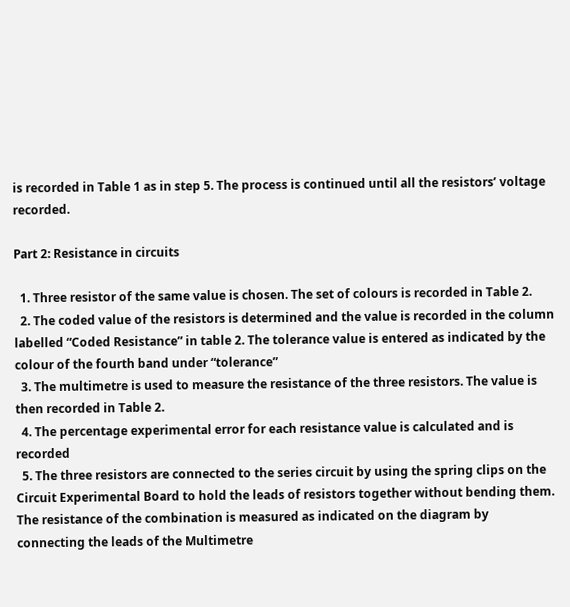is recorded in Table 1 as in step 5. The process is continued until all the resistors’ voltage recorded.

Part 2: Resistance in circuits

  1. Three resistor of the same value is chosen. The set of colours is recorded in Table 2.
  2. The coded value of the resistors is determined and the value is recorded in the column labelled “Coded Resistance” in table 2. The tolerance value is entered as indicated by the colour of the fourth band under “tolerance”
  3. The multimetre is used to measure the resistance of the three resistors. The value is then recorded in Table 2.
  4. The percentage experimental error for each resistance value is calculated and is recorded
  5. The three resistors are connected to the series circuit by using the spring clips on the Circuit Experimental Board to hold the leads of resistors together without bending them. The resistance of the combination is measured as indicated on the diagram by connecting the leads of the Multimetre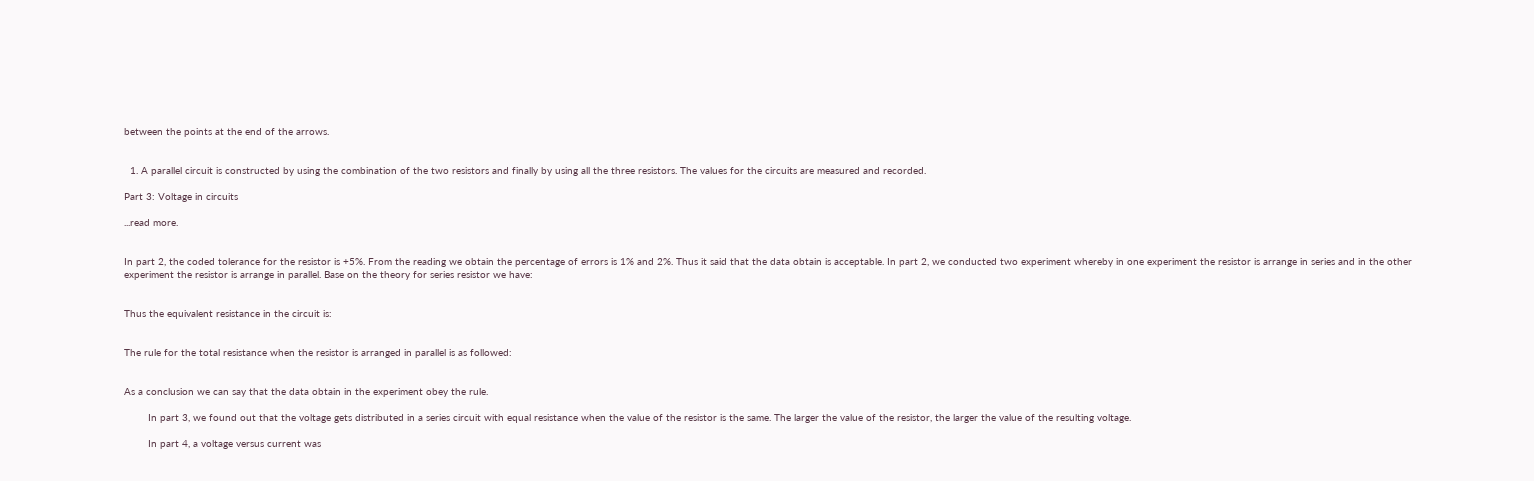between the points at the end of the arrows.


  1. A parallel circuit is constructed by using the combination of the two resistors and finally by using all the three resistors. The values for the circuits are measured and recorded.

Part 3: Voltage in circuits

...read more.


In part 2, the coded tolerance for the resistor is +5%. From the reading we obtain the percentage of errors is 1% and 2%. Thus it said that the data obtain is acceptable. In part 2, we conducted two experiment whereby in one experiment the resistor is arrange in series and in the other experiment the resistor is arrange in parallel. Base on the theory for series resistor we have:


Thus the equivalent resistance in the circuit is:


The rule for the total resistance when the resistor is arranged in parallel is as followed:


As a conclusion we can say that the data obtain in the experiment obey the rule.

        In part 3, we found out that the voltage gets distributed in a series circuit with equal resistance when the value of the resistor is the same. The larger the value of the resistor, the larger the value of the resulting voltage.

        In part 4, a voltage versus current was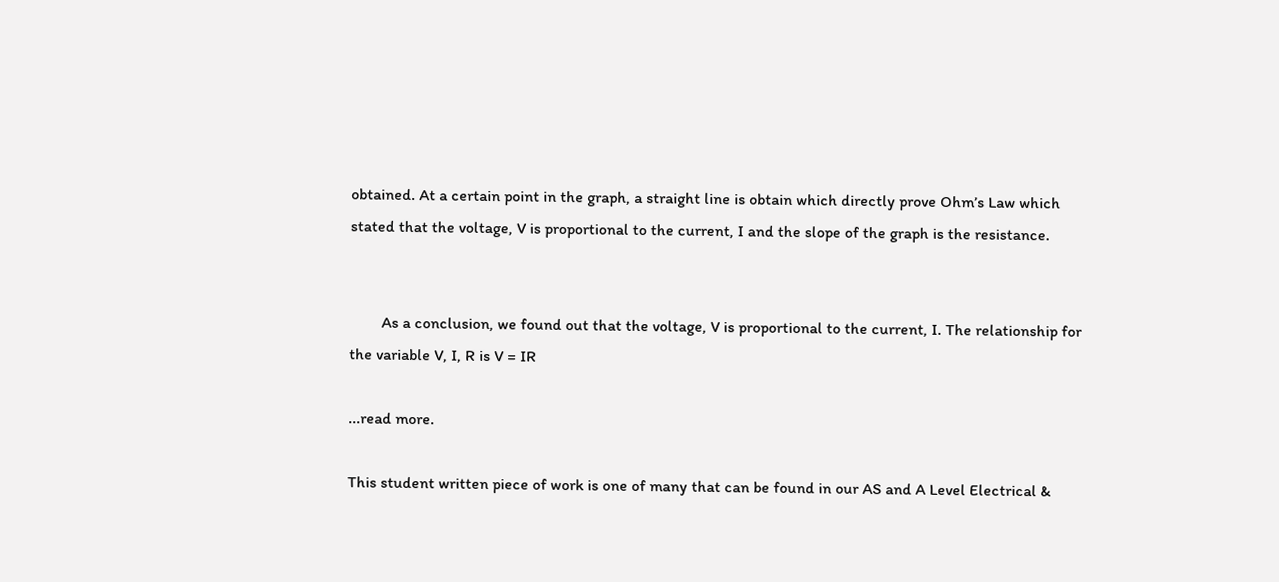obtained. At a certain point in the graph, a straight line is obtain which directly prove Ohm’s Law which stated that the voltage, V is proportional to the current, I and the slope of the graph is the resistance.


        As a conclusion, we found out that the voltage, V is proportional to the current, I. The relationship for the variable V, I, R is V = IR

...read more.

This student written piece of work is one of many that can be found in our AS and A Level Electrical &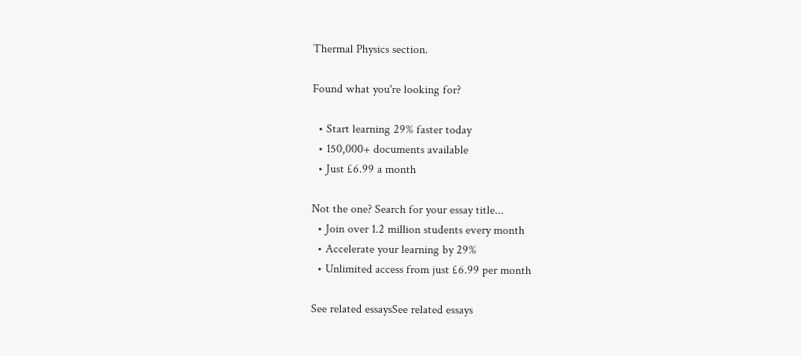Thermal Physics section.

Found what you're looking for?

  • Start learning 29% faster today
  • 150,000+ documents available
  • Just £6.99 a month

Not the one? Search for your essay title...
  • Join over 1.2 million students every month
  • Accelerate your learning by 29%
  • Unlimited access from just £6.99 per month

See related essaysSee related essays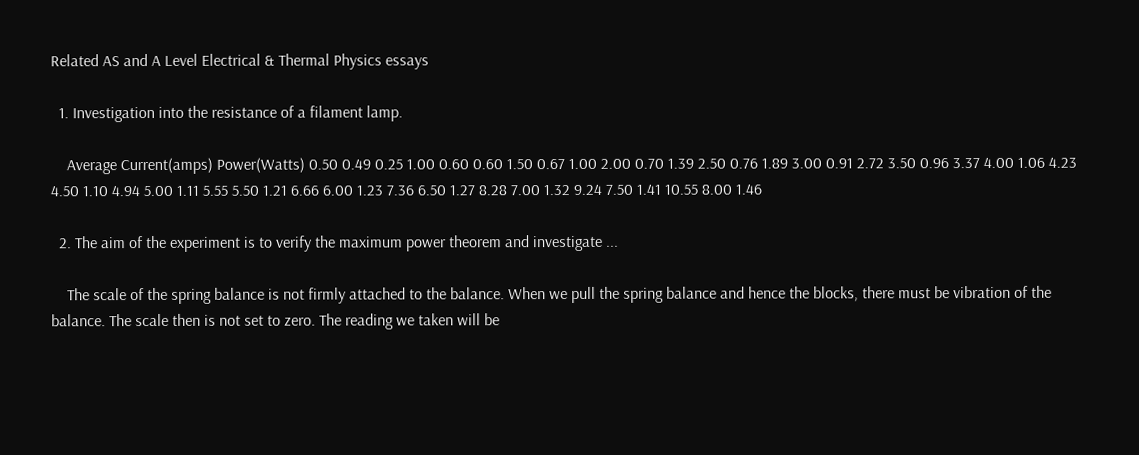Related AS and A Level Electrical & Thermal Physics essays

  1. Investigation into the resistance of a filament lamp.

    Average Current(amps) Power(Watts) 0.50 0.49 0.25 1.00 0.60 0.60 1.50 0.67 1.00 2.00 0.70 1.39 2.50 0.76 1.89 3.00 0.91 2.72 3.50 0.96 3.37 4.00 1.06 4.23 4.50 1.10 4.94 5.00 1.11 5.55 5.50 1.21 6.66 6.00 1.23 7.36 6.50 1.27 8.28 7.00 1.32 9.24 7.50 1.41 10.55 8.00 1.46

  2. The aim of the experiment is to verify the maximum power theorem and investigate ...

    The scale of the spring balance is not firmly attached to the balance. When we pull the spring balance and hence the blocks, there must be vibration of the balance. The scale then is not set to zero. The reading we taken will be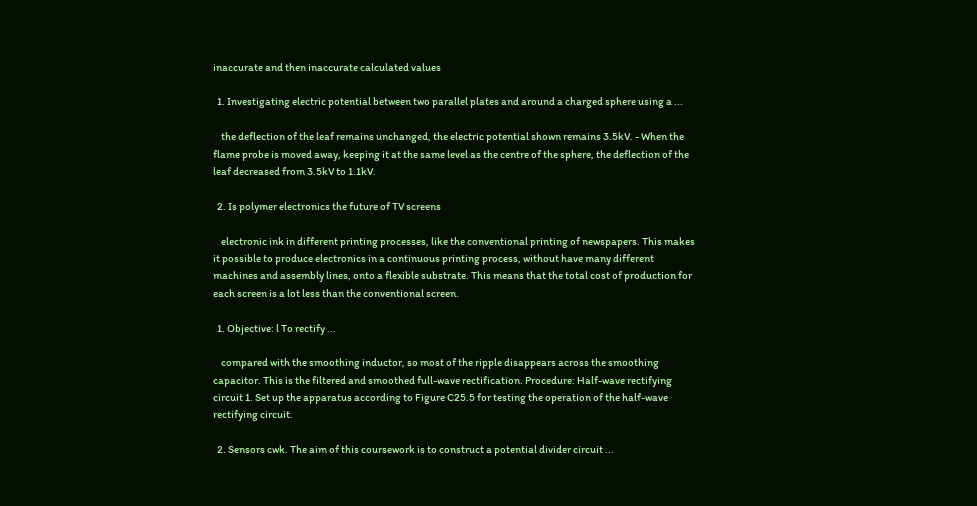inaccurate and then inaccurate calculated values

  1. Investigating electric potential between two parallel plates and around a charged sphere using a ...

    the deflection of the leaf remains unchanged, the electric potential shown remains 3.5kV. - When the flame probe is moved away, keeping it at the same level as the centre of the sphere, the deflection of the leaf decreased from 3.5kV to 1.1kV.

  2. Is polymer electronics the future of TV screens

    electronic ink in different printing processes, like the conventional printing of newspapers. This makes it possible to produce electronics in a continuous printing process, without have many different machines and assembly lines, onto a flexible substrate. This means that the total cost of production for each screen is a lot less than the conventional screen.

  1. Objective: l To rectify ...

    compared with the smoothing inductor, so most of the ripple disappears across the smoothing capacitor. This is the filtered and smoothed full-wave rectification. Procedure: Half-wave rectifying circuit 1. Set up the apparatus according to Figure C25.5 for testing the operation of the half-wave rectifying circuit.

  2. Sensors cwk. The aim of this coursework is to construct a potential divider circuit ...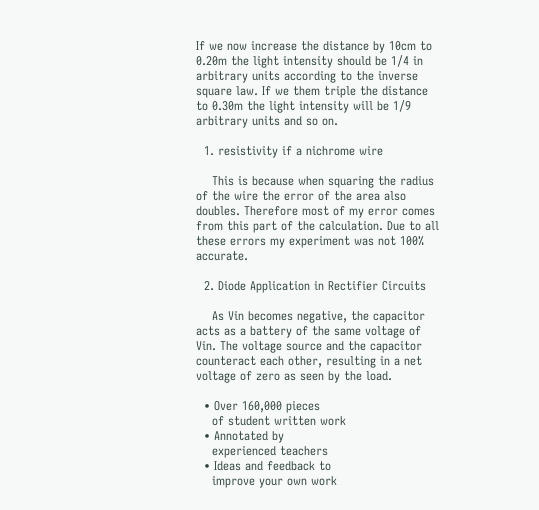If we now increase the distance by 10cm to 0.20m the light intensity should be 1/4 in arbitrary units according to the inverse square law. If we them triple the distance to 0.30m the light intensity will be 1/9 arbitrary units and so on.

  1. resistivity if a nichrome wire

    This is because when squaring the radius of the wire the error of the area also doubles. Therefore most of my error comes from this part of the calculation. Due to all these errors my experiment was not 100% accurate.

  2. Diode Application in Rectifier Circuits

    As Vin becomes negative, the capacitor acts as a battery of the same voltage of Vin. The voltage source and the capacitor counteract each other, resulting in a net voltage of zero as seen by the load.

  • Over 160,000 pieces
    of student written work
  • Annotated by
    experienced teachers
  • Ideas and feedback to
    improve your own work